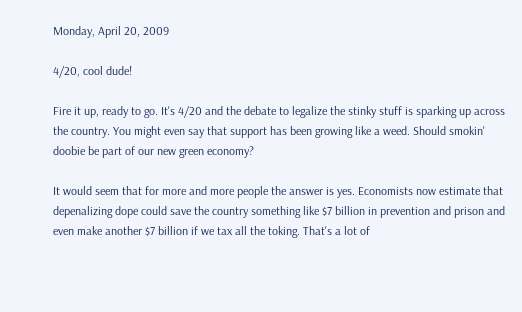Monday, April 20, 2009

4/20, cool dude!

Fire it up, ready to go. It's 4/20 and the debate to legalize the stinky stuff is sparking up across the country. You might even say that support has been growing like a weed. Should smokin' doobie be part of our new green economy?

It would seem that for more and more people the answer is yes. Economists now estimate that depenalizing dope could save the country something like $7 billion in prevention and prison and even make another $7 billion if we tax all the toking. That's a lot of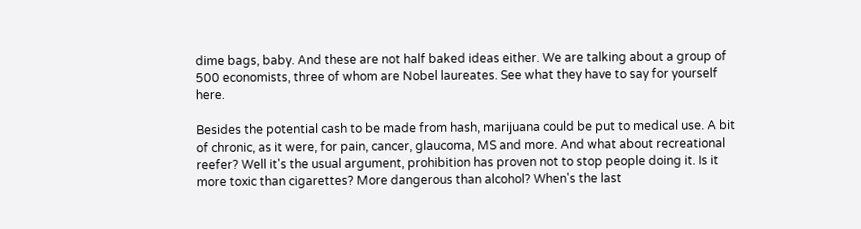dime bags, baby. And these are not half baked ideas either. We are talking about a group of 500 economists, three of whom are Nobel laureates. See what they have to say for yourself here.

Besides the potential cash to be made from hash, marijuana could be put to medical use. A bit of chronic, as it were, for pain, cancer, glaucoma, MS and more. And what about recreational reefer? Well it's the usual argument, prohibition has proven not to stop people doing it. Is it more toxic than cigarettes? More dangerous than alcohol? When's the last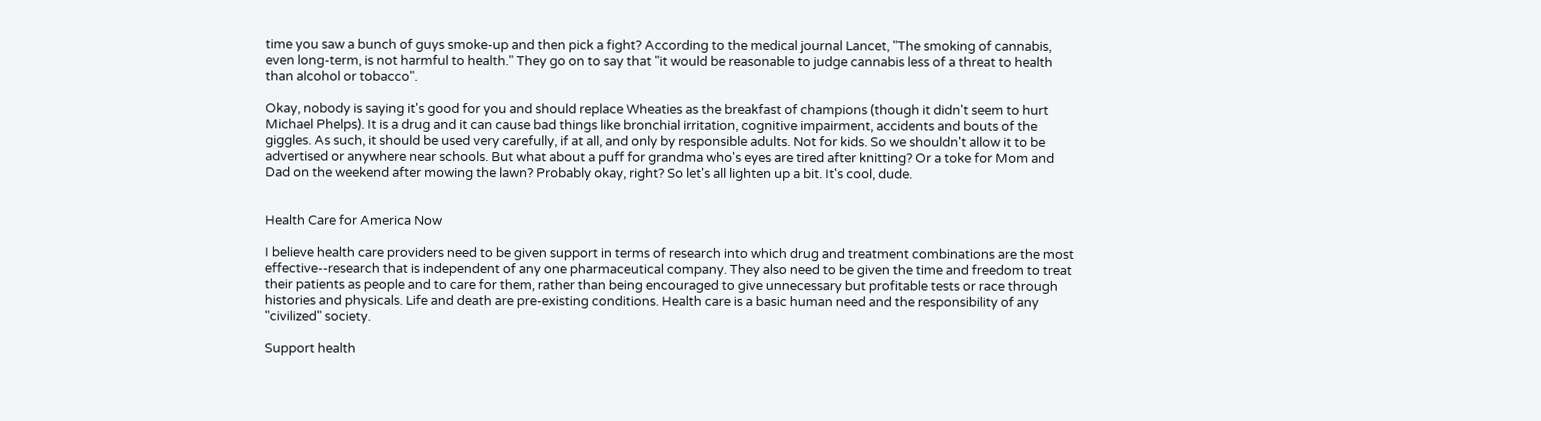time you saw a bunch of guys smoke-up and then pick a fight? According to the medical journal Lancet, "The smoking of cannabis, even long-term, is not harmful to health." They go on to say that "it would be reasonable to judge cannabis less of a threat to health than alcohol or tobacco".

Okay, nobody is saying it's good for you and should replace Wheaties as the breakfast of champions (though it didn't seem to hurt Michael Phelps). It is a drug and it can cause bad things like bronchial irritation, cognitive impairment, accidents and bouts of the giggles. As such, it should be used very carefully, if at all, and only by responsible adults. Not for kids. So we shouldn't allow it to be advertised or anywhere near schools. But what about a puff for grandma who's eyes are tired after knitting? Or a toke for Mom and Dad on the weekend after mowing the lawn? Probably okay, right? So let's all lighten up a bit. It's cool, dude.


Health Care for America Now

I believe health care providers need to be given support in terms of research into which drug and treatment combinations are the most effective--research that is independent of any one pharmaceutical company. They also need to be given the time and freedom to treat their patients as people and to care for them, rather than being encouraged to give unnecessary but profitable tests or race through histories and physicals. Life and death are pre-existing conditions. Health care is a basic human need and the responsibility of any "civilized" society.

Support health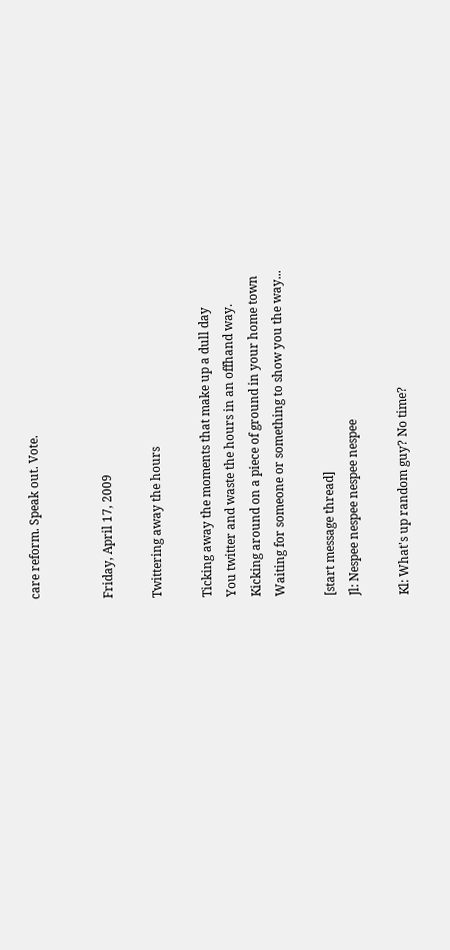care reform. Speak out. Vote.


Friday, April 17, 2009

Twittering away the hours

Ticking away the moments that make up a dull day
You twitter and waste the hours in an offhand way.
Kicking around on a piece of ground in your home town
Waiting for someone or something to show you the way...

[start message thread]
Jl: Nespee nespee nespee nespee

Kl: What's up random guy? No time?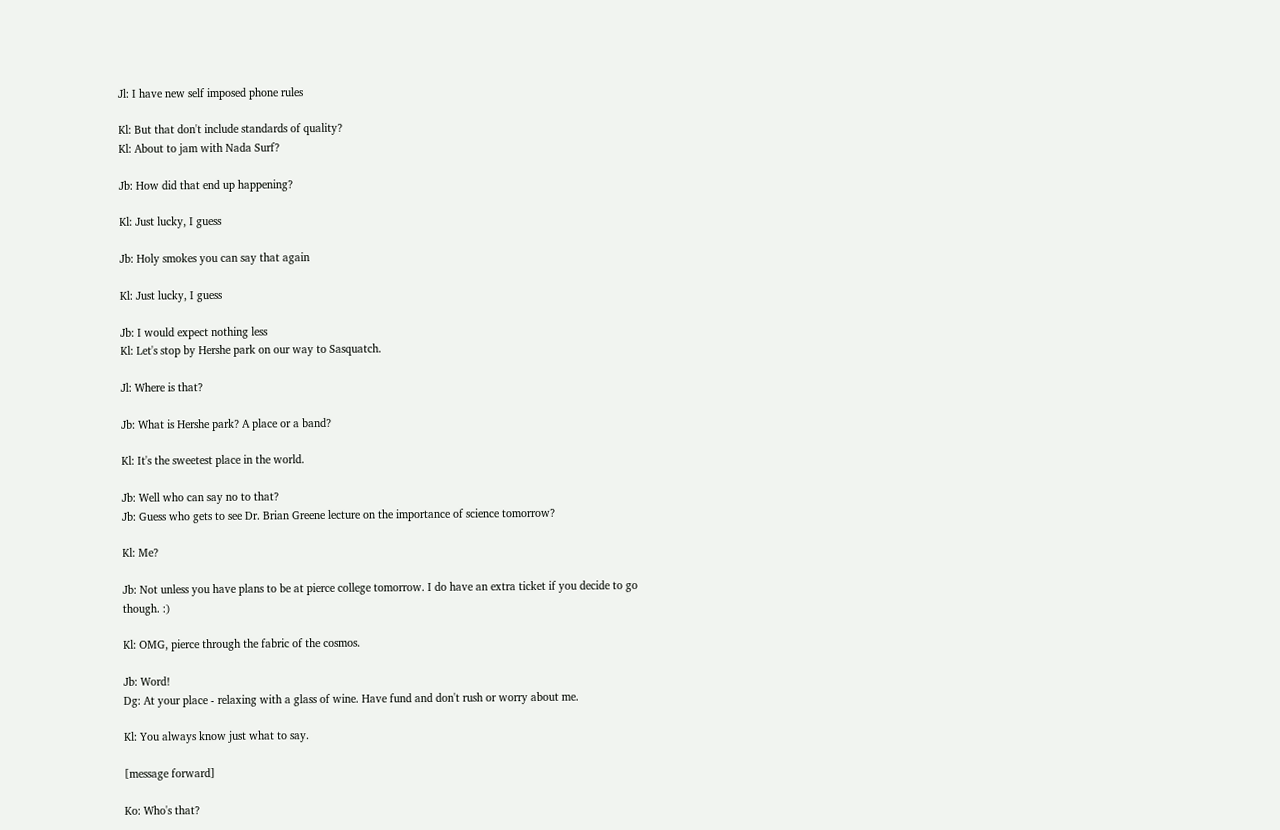Jl: I have new self imposed phone rules

Kl: But that don't include standards of quality?
Kl: About to jam with Nada Surf?

Jb: How did that end up happening?

Kl: Just lucky, I guess

Jb: Holy smokes you can say that again

Kl: Just lucky, I guess

Jb: I would expect nothing less
Kl: Let's stop by Hershe park on our way to Sasquatch.

Jl: Where is that?

Jb: What is Hershe park? A place or a band?

Kl: It's the sweetest place in the world.

Jb: Well who can say no to that?
Jb: Guess who gets to see Dr. Brian Greene lecture on the importance of science tomorrow?

Kl: Me?

Jb: Not unless you have plans to be at pierce college tomorrow. I do have an extra ticket if you decide to go though. :)

Kl: OMG, pierce through the fabric of the cosmos.

Jb: Word!
Dg: At your place - relaxing with a glass of wine. Have fund and don't rush or worry about me.

Kl: You always know just what to say.

[message forward]

Ko: Who's that?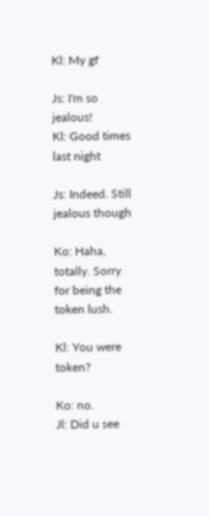Kl: My gf

Js: I'm so jealous!
Kl: Good times last night

Js: Indeed. Still jealous though

Ko: Haha, totally. Sorry for being the token lush.

Kl: You were token?

Ko: no.
Jl: Did u see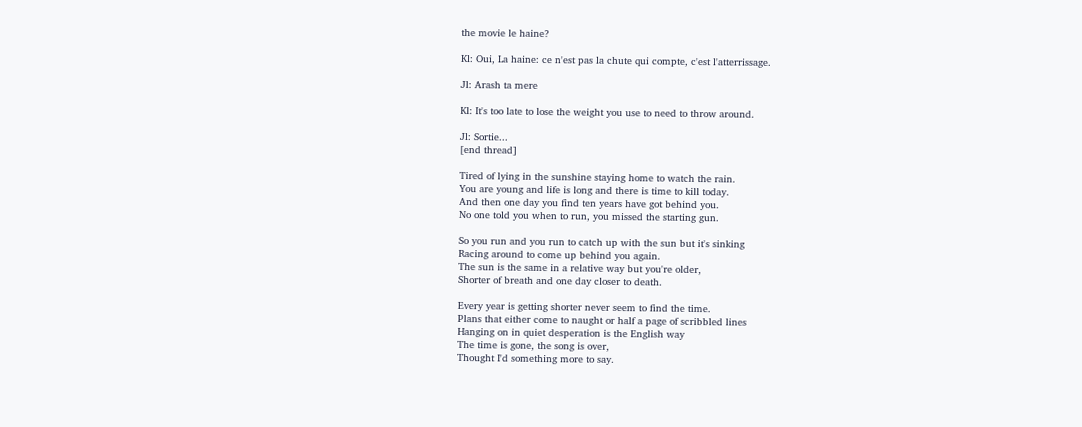the movie le haine?

Kl: Oui, La haine: ce n'est pas la chute qui compte, c'est l'atterrissage.

Jl: Arash ta mere

Kl: It's too late to lose the weight you use to need to throw around.

Jl: Sortie...
[end thread]

Tired of lying in the sunshine staying home to watch the rain.
You are young and life is long and there is time to kill today.
And then one day you find ten years have got behind you.
No one told you when to run, you missed the starting gun.

So you run and you run to catch up with the sun but it's sinking
Racing around to come up behind you again.
The sun is the same in a relative way but you're older,
Shorter of breath and one day closer to death.

Every year is getting shorter never seem to find the time.
Plans that either come to naught or half a page of scribbled lines
Hanging on in quiet desperation is the English way
The time is gone, the song is over,
Thought I'd something more to say.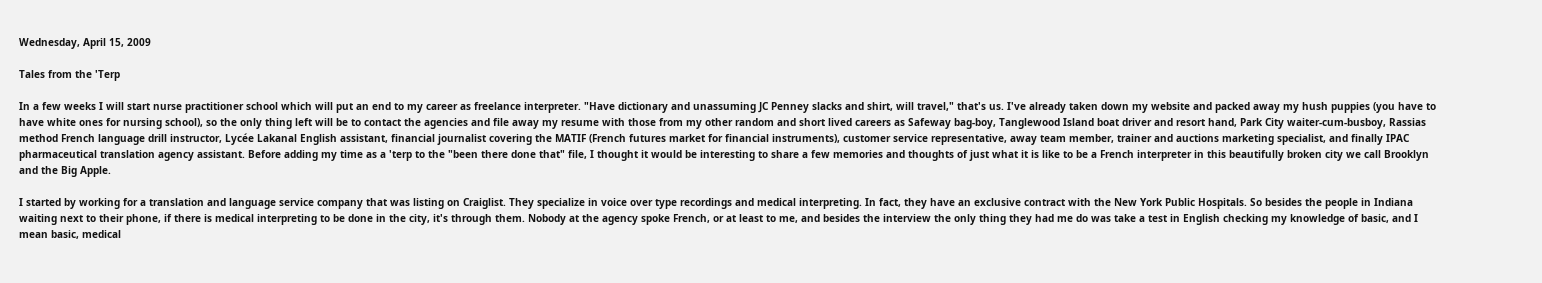Wednesday, April 15, 2009

Tales from the 'Terp

In a few weeks I will start nurse practitioner school which will put an end to my career as freelance interpreter. "Have dictionary and unassuming JC Penney slacks and shirt, will travel," that's us. I've already taken down my website and packed away my hush puppies (you have to have white ones for nursing school), so the only thing left will be to contact the agencies and file away my resume with those from my other random and short lived careers as Safeway bag-boy, Tanglewood Island boat driver and resort hand, Park City waiter-cum-busboy, Rassias method French language drill instructor, Lycée Lakanal English assistant, financial journalist covering the MATIF (French futures market for financial instruments), customer service representative, away team member, trainer and auctions marketing specialist, and finally IPAC pharmaceutical translation agency assistant. Before adding my time as a 'terp to the "been there done that" file, I thought it would be interesting to share a few memories and thoughts of just what it is like to be a French interpreter in this beautifully broken city we call Brooklyn and the Big Apple.

I started by working for a translation and language service company that was listing on Craiglist. They specialize in voice over type recordings and medical interpreting. In fact, they have an exclusive contract with the New York Public Hospitals. So besides the people in Indiana waiting next to their phone, if there is medical interpreting to be done in the city, it's through them. Nobody at the agency spoke French, or at least to me, and besides the interview the only thing they had me do was take a test in English checking my knowledge of basic, and I mean basic, medical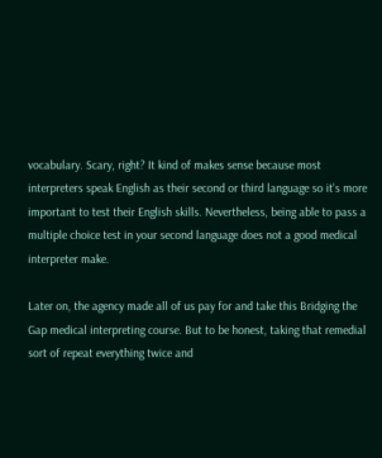vocabulary. Scary, right? It kind of makes sense because most interpreters speak English as their second or third language so it's more important to test their English skills. Nevertheless, being able to pass a multiple choice test in your second language does not a good medical interpreter make.

Later on, the agency made all of us pay for and take this Bridging the Gap medical interpreting course. But to be honest, taking that remedial sort of repeat everything twice and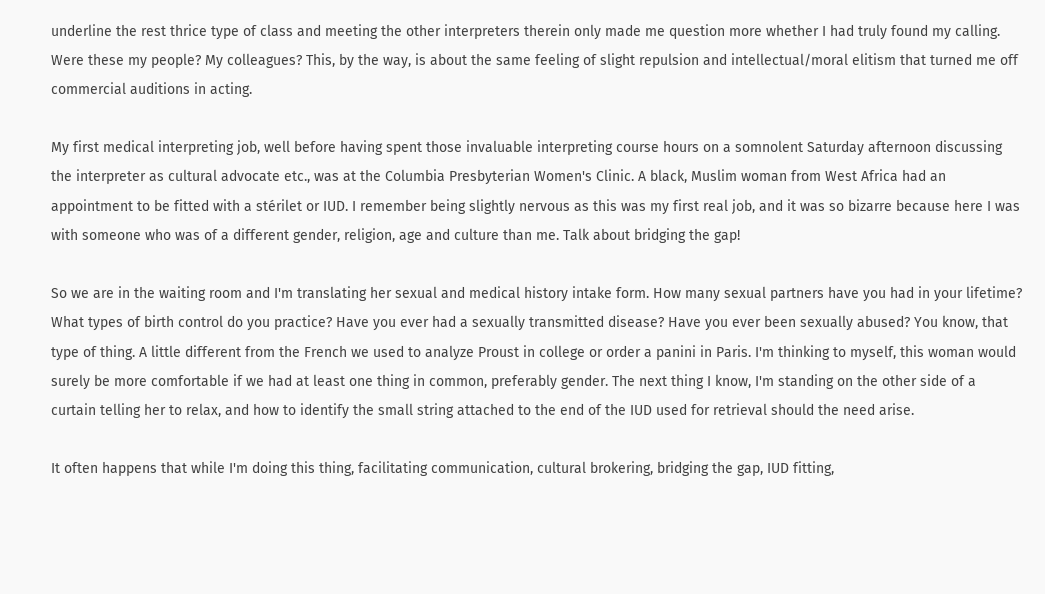underline the rest thrice type of class and meeting the other interpreters therein only made me question more whether I had truly found my calling. Were these my people? My colleagues? This, by the way, is about the same feeling of slight repulsion and intellectual/moral elitism that turned me off commercial auditions in acting.

My first medical interpreting job, well before having spent those invaluable interpreting course hours on a somnolent Saturday afternoon discussing the interpreter as cultural advocate etc., was at the Columbia Presbyterian Women's Clinic. A black, Muslim woman from West Africa had an appointment to be fitted with a stérilet or IUD. I remember being slightly nervous as this was my first real job, and it was so bizarre because here I was with someone who was of a different gender, religion, age and culture than me. Talk about bridging the gap!

So we are in the waiting room and I'm translating her sexual and medical history intake form. How many sexual partners have you had in your lifetime? What types of birth control do you practice? Have you ever had a sexually transmitted disease? Have you ever been sexually abused? You know, that type of thing. A little different from the French we used to analyze Proust in college or order a panini in Paris. I'm thinking to myself, this woman would surely be more comfortable if we had at least one thing in common, preferably gender. The next thing I know, I'm standing on the other side of a curtain telling her to relax, and how to identify the small string attached to the end of the IUD used for retrieval should the need arise.

It often happens that while I'm doing this thing, facilitating communication, cultural brokering, bridging the gap, IUD fitting,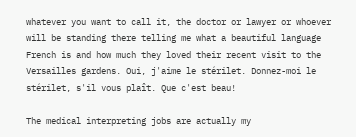whatever you want to call it, the doctor or lawyer or whoever will be standing there telling me what a beautiful language French is and how much they loved their recent visit to the Versailles gardens. Oui, j'aime le stérilet. Donnez-moi le stérilet, s'il vous plaît. Que c'est beau!

The medical interpreting jobs are actually my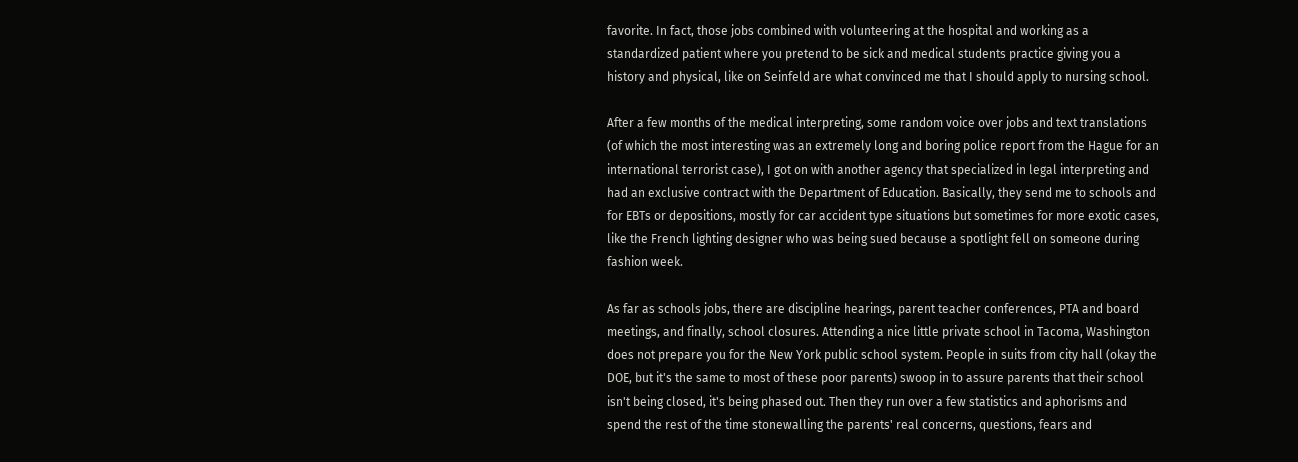favorite. In fact, those jobs combined with volunteering at the hospital and working as a standardized patient where you pretend to be sick and medical students practice giving you a history and physical, like on Seinfeld are what convinced me that I should apply to nursing school.

After a few months of the medical interpreting, some random voice over jobs and text translations (of which the most interesting was an extremely long and boring police report from the Hague for an international terrorist case), I got on with another agency that specialized in legal interpreting and had an exclusive contract with the Department of Education. Basically, they send me to schools and for EBTs or depositions, mostly for car accident type situations but sometimes for more exotic cases, like the French lighting designer who was being sued because a spotlight fell on someone during fashion week.

As far as schools jobs, there are discipline hearings, parent teacher conferences, PTA and board meetings, and finally, school closures. Attending a nice little private school in Tacoma, Washington does not prepare you for the New York public school system. People in suits from city hall (okay the DOE, but it's the same to most of these poor parents) swoop in to assure parents that their school isn't being closed, it's being phased out. Then they run over a few statistics and aphorisms and spend the rest of the time stonewalling the parents' real concerns, questions, fears and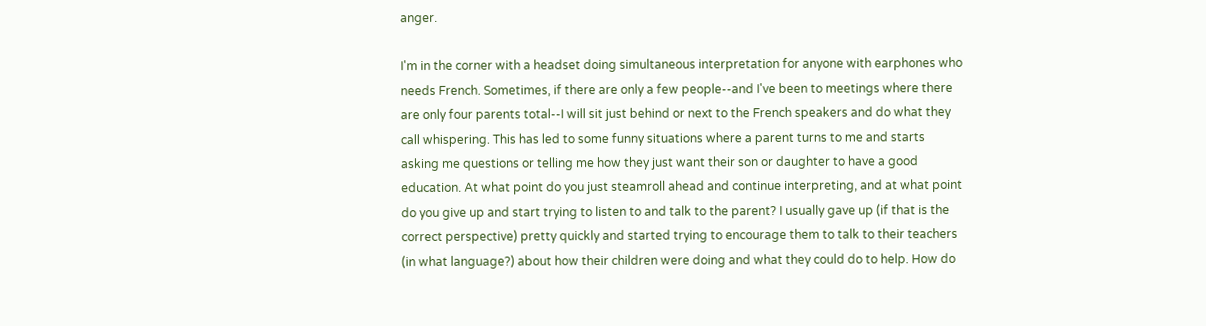anger.

I'm in the corner with a headset doing simultaneous interpretation for anyone with earphones who needs French. Sometimes, if there are only a few people--and I've been to meetings where there are only four parents total--I will sit just behind or next to the French speakers and do what they call whispering. This has led to some funny situations where a parent turns to me and starts asking me questions or telling me how they just want their son or daughter to have a good education. At what point do you just steamroll ahead and continue interpreting, and at what point do you give up and start trying to listen to and talk to the parent? I usually gave up (if that is the correct perspective) pretty quickly and started trying to encourage them to talk to their teachers (in what language?) about how their children were doing and what they could do to help. How do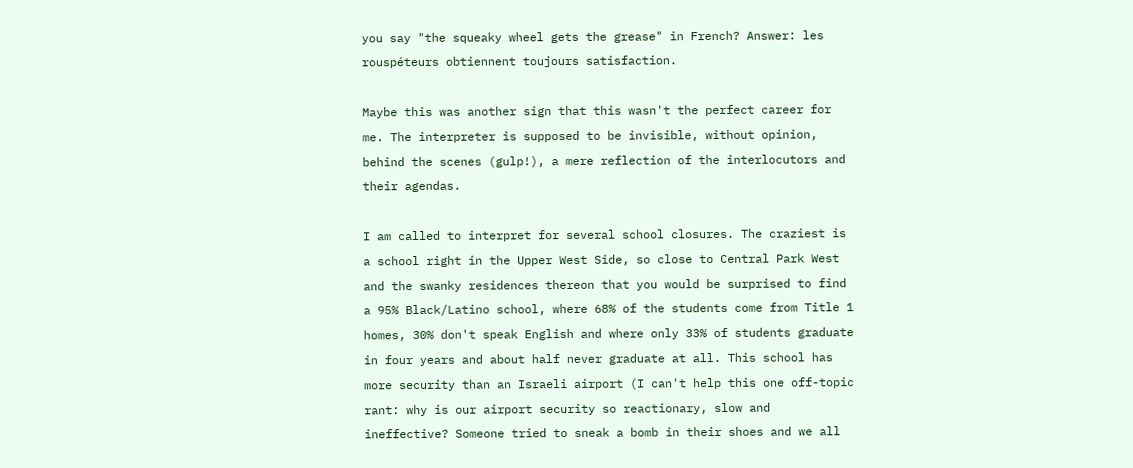you say "the squeaky wheel gets the grease" in French? Answer: les rouspéteurs obtiennent toujours satisfaction.

Maybe this was another sign that this wasn't the perfect career for me. The interpreter is supposed to be invisible, without opinion, behind the scenes (gulp!), a mere reflection of the interlocutors and their agendas.

I am called to interpret for several school closures. The craziest is a school right in the Upper West Side, so close to Central Park West and the swanky residences thereon that you would be surprised to find a 95% Black/Latino school, where 68% of the students come from Title 1 homes, 30% don't speak English and where only 33% of students graduate in four years and about half never graduate at all. This school has more security than an Israeli airport (I can't help this one off-topic rant: why is our airport security so reactionary, slow and ineffective? Someone tried to sneak a bomb in their shoes and we all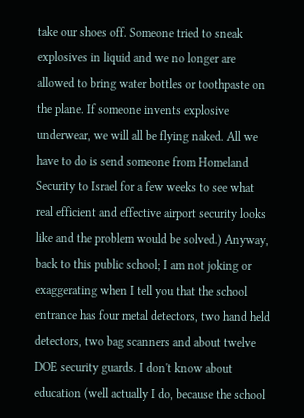take our shoes off. Someone tried to sneak explosives in liquid and we no longer are allowed to bring water bottles or toothpaste on the plane. If someone invents explosive underwear, we will all be flying naked. All we have to do is send someone from Homeland Security to Israel for a few weeks to see what real efficient and effective airport security looks like and the problem would be solved.) Anyway, back to this public school; I am not joking or exaggerating when I tell you that the school entrance has four metal detectors, two hand held detectors, two bag scanners and about twelve DOE security guards. I don't know about education (well actually I do, because the school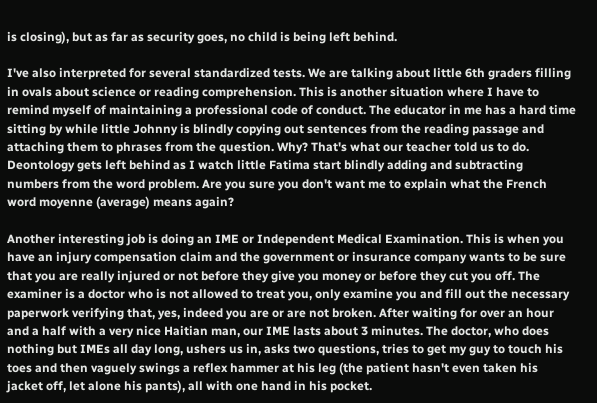is closing), but as far as security goes, no child is being left behind.

I've also interpreted for several standardized tests. We are talking about little 6th graders filling in ovals about science or reading comprehension. This is another situation where I have to remind myself of maintaining a professional code of conduct. The educator in me has a hard time sitting by while little Johnny is blindly copying out sentences from the reading passage and attaching them to phrases from the question. Why? That's what our teacher told us to do. Deontology gets left behind as I watch little Fatima start blindly adding and subtracting numbers from the word problem. Are you sure you don't want me to explain what the French word moyenne (average) means again?

Another interesting job is doing an IME or Independent Medical Examination. This is when you have an injury compensation claim and the government or insurance company wants to be sure that you are really injured or not before they give you money or before they cut you off. The examiner is a doctor who is not allowed to treat you, only examine you and fill out the necessary paperwork verifying that, yes, indeed you are or are not broken. After waiting for over an hour and a half with a very nice Haitian man, our IME lasts about 3 minutes. The doctor, who does nothing but IMEs all day long, ushers us in, asks two questions, tries to get my guy to touch his toes and then vaguely swings a reflex hammer at his leg (the patient hasn't even taken his jacket off, let alone his pants), all with one hand in his pocket.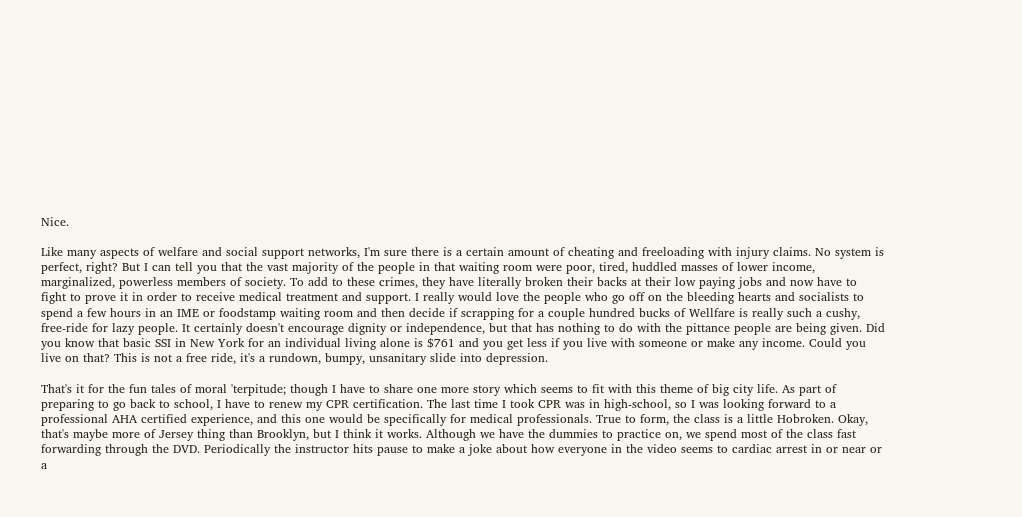Nice.

Like many aspects of welfare and social support networks, I'm sure there is a certain amount of cheating and freeloading with injury claims. No system is perfect, right? But I can tell you that the vast majority of the people in that waiting room were poor, tired, huddled masses of lower income, marginalized, powerless members of society. To add to these crimes, they have literally broken their backs at their low paying jobs and now have to fight to prove it in order to receive medical treatment and support. I really would love the people who go off on the bleeding hearts and socialists to spend a few hours in an IME or foodstamp waiting room and then decide if scrapping for a couple hundred bucks of Wellfare is really such a cushy, free-ride for lazy people. It certainly doesn't encourage dignity or independence, but that has nothing to do with the pittance people are being given. Did you know that basic SSI in New York for an individual living alone is $761 and you get less if you live with someone or make any income. Could you live on that? This is not a free ride, it's a rundown, bumpy, unsanitary slide into depression.

That's it for the fun tales of moral 'terpitude; though I have to share one more story which seems to fit with this theme of big city life. As part of preparing to go back to school, I have to renew my CPR certification. The last time I took CPR was in high-school, so I was looking forward to a professional AHA certified experience, and this one would be specifically for medical professionals. True to form, the class is a little Hobroken. Okay, that's maybe more of Jersey thing than Brooklyn, but I think it works. Although we have the dummies to practice on, we spend most of the class fast forwarding through the DVD. Periodically the instructor hits pause to make a joke about how everyone in the video seems to cardiac arrest in or near or a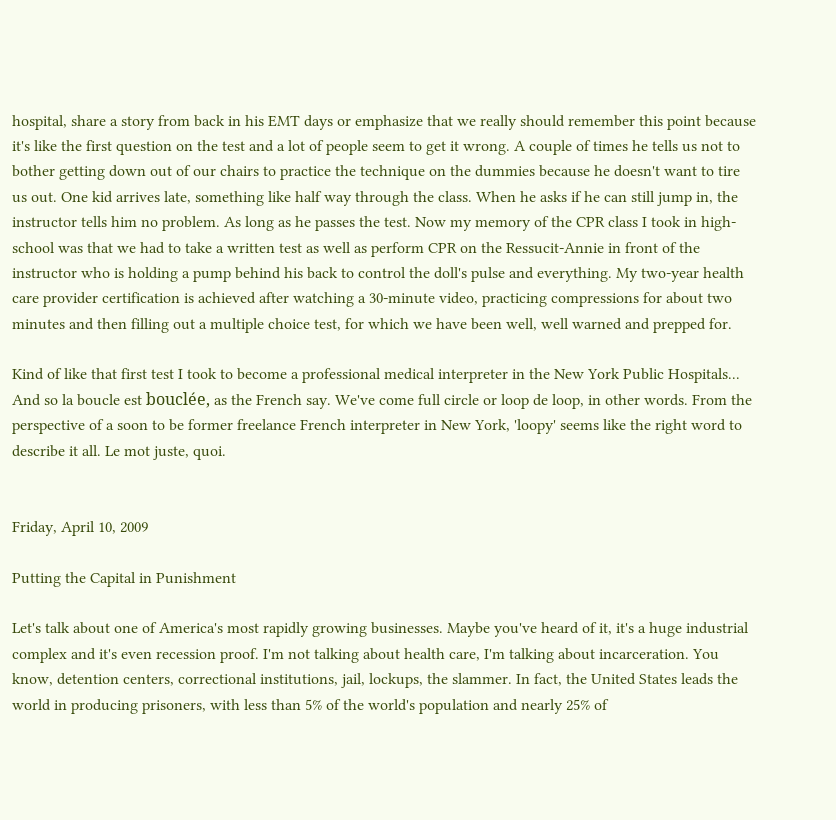hospital, share a story from back in his EMT days or emphasize that we really should remember this point because it's like the first question on the test and a lot of people seem to get it wrong. A couple of times he tells us not to bother getting down out of our chairs to practice the technique on the dummies because he doesn't want to tire us out. One kid arrives late, something like half way through the class. When he asks if he can still jump in, the instructor tells him no problem. As long as he passes the test. Now my memory of the CPR class I took in high-school was that we had to take a written test as well as perform CPR on the Ressucit-Annie in front of the instructor who is holding a pump behind his back to control the doll's pulse and everything. My two-year health care provider certification is achieved after watching a 30-minute video, practicing compressions for about two minutes and then filling out a multiple choice test, for which we have been well, well warned and prepped for.

Kind of like that first test I took to become a professional medical interpreter in the New York Public Hospitals... And so la boucle est bouclée, as the French say. We've come full circle or loop de loop, in other words. From the perspective of a soon to be former freelance French interpreter in New York, 'loopy' seems like the right word to describe it all. Le mot juste, quoi.


Friday, April 10, 2009

Putting the Capital in Punishment

Let's talk about one of America's most rapidly growing businesses. Maybe you've heard of it, it's a huge industrial complex and it's even recession proof. I'm not talking about health care, I'm talking about incarceration. You know, detention centers, correctional institutions, jail, lockups, the slammer. In fact, the United States leads the world in producing prisoners, with less than 5% of the world's population and nearly 25% of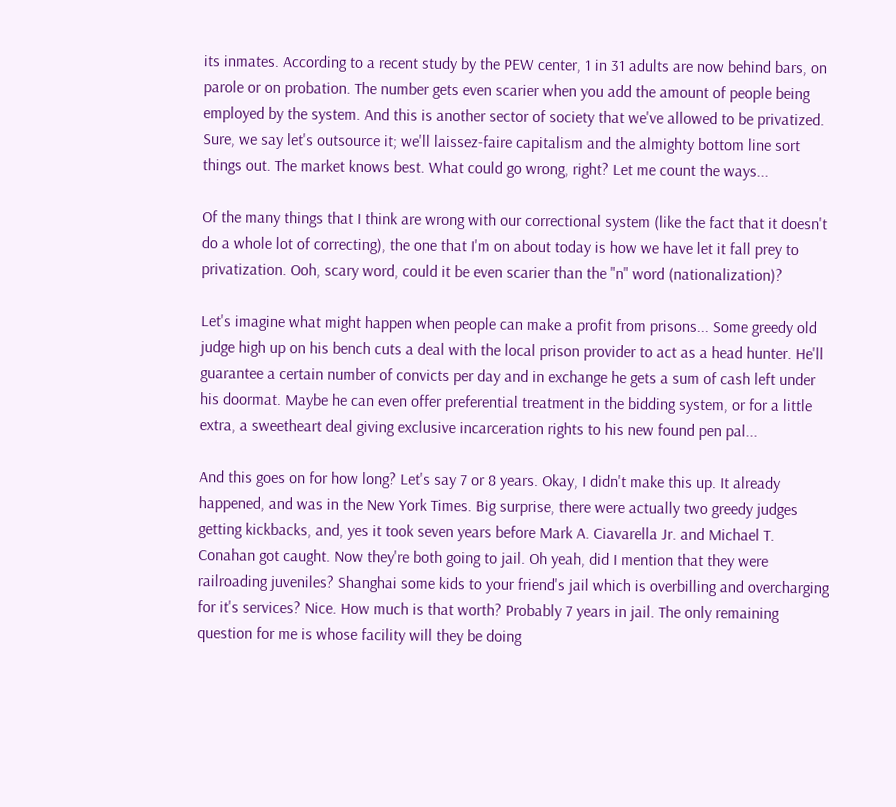its inmates. According to a recent study by the PEW center, 1 in 31 adults are now behind bars, on parole or on probation. The number gets even scarier when you add the amount of people being employed by the system. And this is another sector of society that we've allowed to be privatized. Sure, we say let's outsource it; we'll laissez-faire capitalism and the almighty bottom line sort things out. The market knows best. What could go wrong, right? Let me count the ways...

Of the many things that I think are wrong with our correctional system (like the fact that it doesn't do a whole lot of correcting), the one that I'm on about today is how we have let it fall prey to privatization. Ooh, scary word, could it be even scarier than the "n" word (nationalization)?

Let's imagine what might happen when people can make a profit from prisons... Some greedy old judge high up on his bench cuts a deal with the local prison provider to act as a head hunter. He'll guarantee a certain number of convicts per day and in exchange he gets a sum of cash left under his doormat. Maybe he can even offer preferential treatment in the bidding system, or for a little extra, a sweetheart deal giving exclusive incarceration rights to his new found pen pal...

And this goes on for how long? Let's say 7 or 8 years. Okay, I didn't make this up. It already happened, and was in the New York Times. Big surprise, there were actually two greedy judges getting kickbacks, and, yes it took seven years before Mark A. Ciavarella Jr. and Michael T. Conahan got caught. Now they're both going to jail. Oh yeah, did I mention that they were railroading juveniles? Shanghai some kids to your friend's jail which is overbilling and overcharging for it's services? Nice. How much is that worth? Probably 7 years in jail. The only remaining question for me is whose facility will they be doing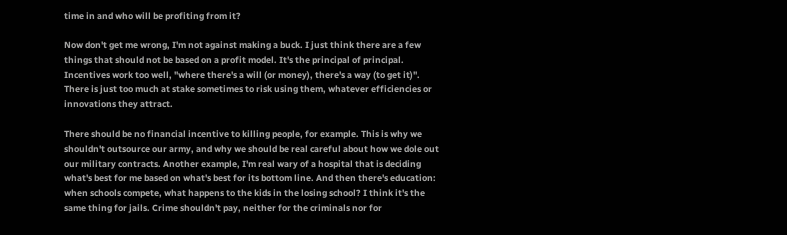time in and who will be profiting from it?

Now don't get me wrong, I'm not against making a buck. I just think there are a few things that should not be based on a profit model. It's the principal of principal. Incentives work too well, "where there's a will (or money), there's a way (to get it)". There is just too much at stake sometimes to risk using them, whatever efficiencies or innovations they attract.

There should be no financial incentive to killing people, for example. This is why we shouldn't outsource our army, and why we should be real careful about how we dole out our military contracts. Another example, I'm real wary of a hospital that is deciding what's best for me based on what's best for its bottom line. And then there's education: when schools compete, what happens to the kids in the losing school? I think it's the same thing for jails. Crime shouldn't pay, neither for the criminals nor for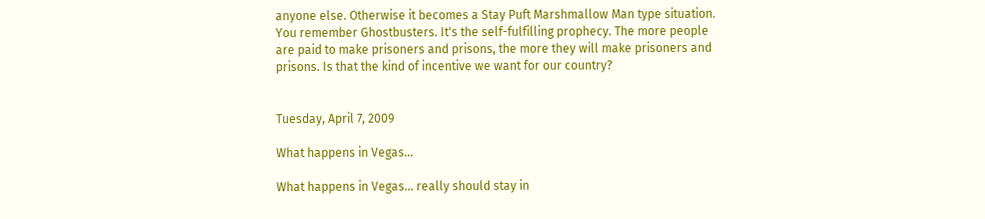anyone else. Otherwise it becomes a Stay Puft Marshmallow Man type situation. You remember Ghostbusters. It's the self-fulfilling prophecy. The more people are paid to make prisoners and prisons, the more they will make prisoners and prisons. Is that the kind of incentive we want for our country?


Tuesday, April 7, 2009

What happens in Vegas...

What happens in Vegas... really should stay in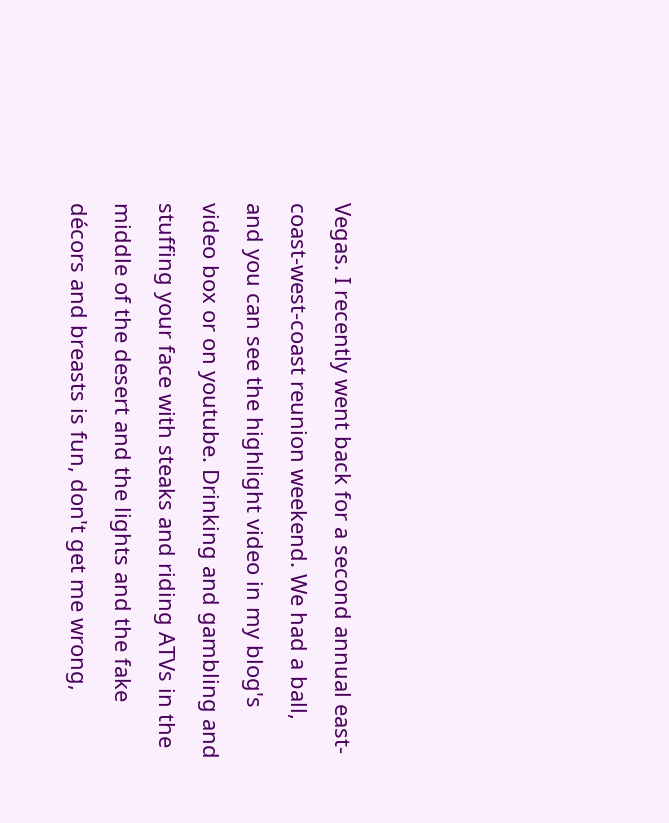Vegas. I recently went back for a second annual east-coast-west-coast reunion weekend. We had a ball, and you can see the highlight video in my blog's video box or on youtube. Drinking and gambling and stuffing your face with steaks and riding ATVs in the middle of the desert and the lights and the fake décors and breasts is fun, don't get me wrong,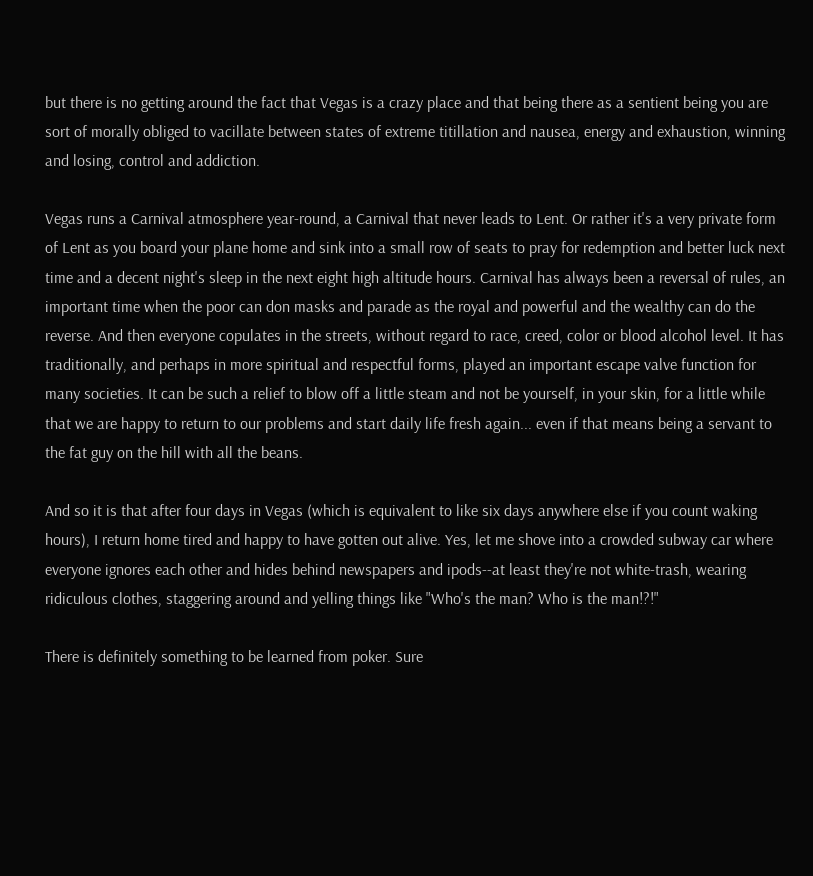but there is no getting around the fact that Vegas is a crazy place and that being there as a sentient being you are sort of morally obliged to vacillate between states of extreme titillation and nausea, energy and exhaustion, winning and losing, control and addiction.

Vegas runs a Carnival atmosphere year-round, a Carnival that never leads to Lent. Or rather it's a very private form of Lent as you board your plane home and sink into a small row of seats to pray for redemption and better luck next time and a decent night's sleep in the next eight high altitude hours. Carnival has always been a reversal of rules, an important time when the poor can don masks and parade as the royal and powerful and the wealthy can do the reverse. And then everyone copulates in the streets, without regard to race, creed, color or blood alcohol level. It has traditionally, and perhaps in more spiritual and respectful forms, played an important escape valve function for many societies. It can be such a relief to blow off a little steam and not be yourself, in your skin, for a little while that we are happy to return to our problems and start daily life fresh again... even if that means being a servant to the fat guy on the hill with all the beans.

And so it is that after four days in Vegas (which is equivalent to like six days anywhere else if you count waking hours), I return home tired and happy to have gotten out alive. Yes, let me shove into a crowded subway car where everyone ignores each other and hides behind newspapers and ipods--at least they're not white-trash, wearing ridiculous clothes, staggering around and yelling things like "Who's the man? Who is the man!?!"

There is definitely something to be learned from poker. Sure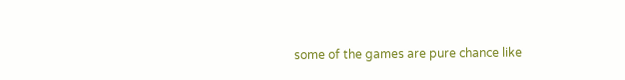some of the games are pure chance like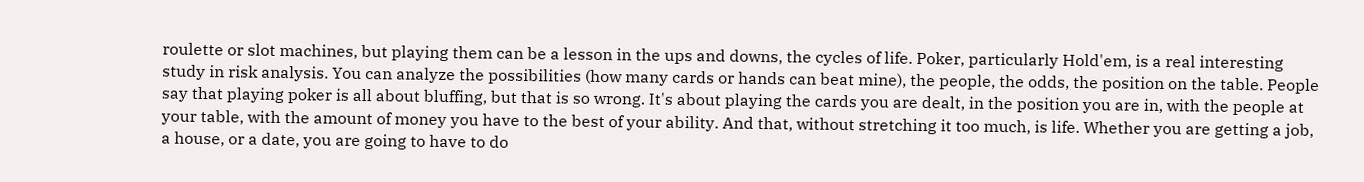roulette or slot machines, but playing them can be a lesson in the ups and downs, the cycles of life. Poker, particularly Hold'em, is a real interesting study in risk analysis. You can analyze the possibilities (how many cards or hands can beat mine), the people, the odds, the position on the table. People say that playing poker is all about bluffing, but that is so wrong. It's about playing the cards you are dealt, in the position you are in, with the people at your table, with the amount of money you have to the best of your ability. And that, without stretching it too much, is life. Whether you are getting a job, a house, or a date, you are going to have to do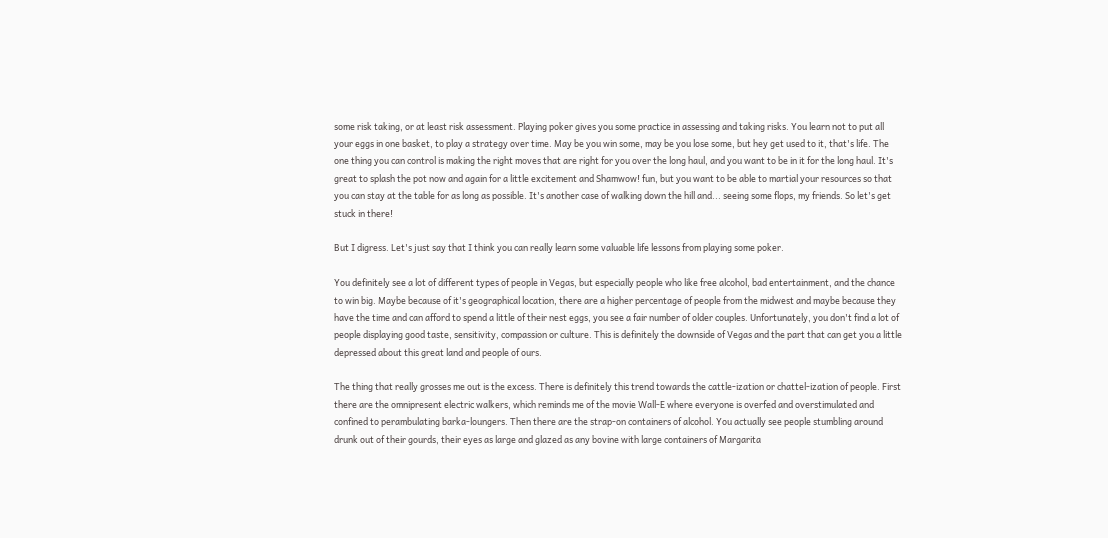some risk taking, or at least risk assessment. Playing poker gives you some practice in assessing and taking risks. You learn not to put all your eggs in one basket, to play a strategy over time. May be you win some, may be you lose some, but hey get used to it, that's life. The one thing you can control is making the right moves that are right for you over the long haul, and you want to be in it for the long haul. It's great to splash the pot now and again for a little excitement and Shamwow! fun, but you want to be able to martial your resources so that you can stay at the table for as long as possible. It's another case of walking down the hill and... seeing some flops, my friends. So let's get stuck in there!

But I digress. Let's just say that I think you can really learn some valuable life lessons from playing some poker.

You definitely see a lot of different types of people in Vegas, but especially people who like free alcohol, bad entertainment, and the chance to win big. Maybe because of it's geographical location, there are a higher percentage of people from the midwest and maybe because they have the time and can afford to spend a little of their nest eggs, you see a fair number of older couples. Unfortunately, you don't find a lot of people displaying good taste, sensitivity, compassion or culture. This is definitely the downside of Vegas and the part that can get you a little depressed about this great land and people of ours.

The thing that really grosses me out is the excess. There is definitely this trend towards the cattle-ization or chattel-ization of people. First there are the omnipresent electric walkers, which reminds me of the movie Wall-E where everyone is overfed and overstimulated and confined to perambulating barka-loungers. Then there are the strap-on containers of alcohol. You actually see people stumbling around drunk out of their gourds, their eyes as large and glazed as any bovine with large containers of Margarita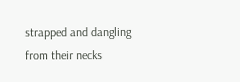strapped and dangling from their necks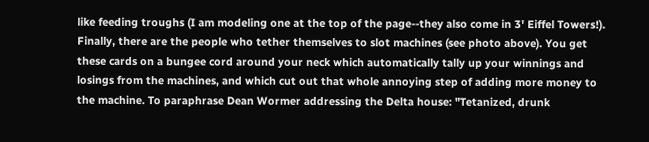like feeding troughs (I am modeling one at the top of the page--they also come in 3' Eiffel Towers!). Finally, there are the people who tether themselves to slot machines (see photo above). You get these cards on a bungee cord around your neck which automatically tally up your winnings and losings from the machines, and which cut out that whole annoying step of adding more money to the machine. To paraphrase Dean Wormer addressing the Delta house: "Tetanized, drunk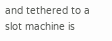and tethered to a slot machine is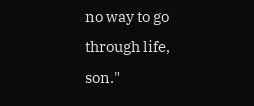no way to go through life, son."